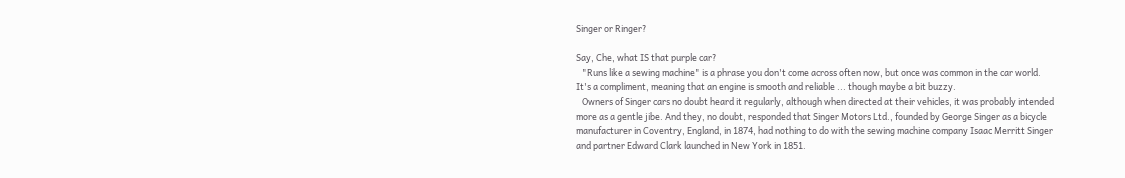Singer or Ringer?

Say, Che, what IS that purple car?
   "Runs like a sewing machine" is a phrase you don't come across often now, but once was common in the car world. It's a compliment, meaning that an engine is smooth and reliable ... though maybe a bit buzzy.
   Owners of Singer cars no doubt heard it regularly, although when directed at their vehicles, it was probably intended more as a gentle jibe. And they, no doubt, responded that Singer Motors Ltd., founded by George Singer as a bicycle manufacturer in Coventry, England, in 1874, had nothing to do with the sewing machine company Isaac Merritt Singer and partner Edward Clark launched in New York in 1851.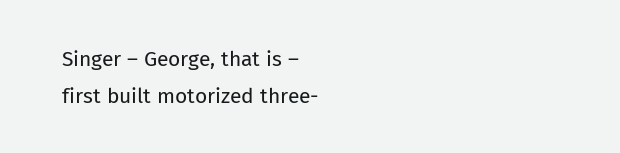Singer – George, that is – first built motorized three-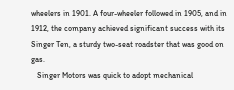wheelers in 1901. A four-wheeler followed in 1905, and in 1912, the company achieved significant success with its Singer Ten, a sturdy two-seat roadster that was good on gas.
   Singer Motors was quick to adopt mechanical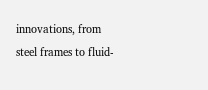innovations, from steel frames to fluid-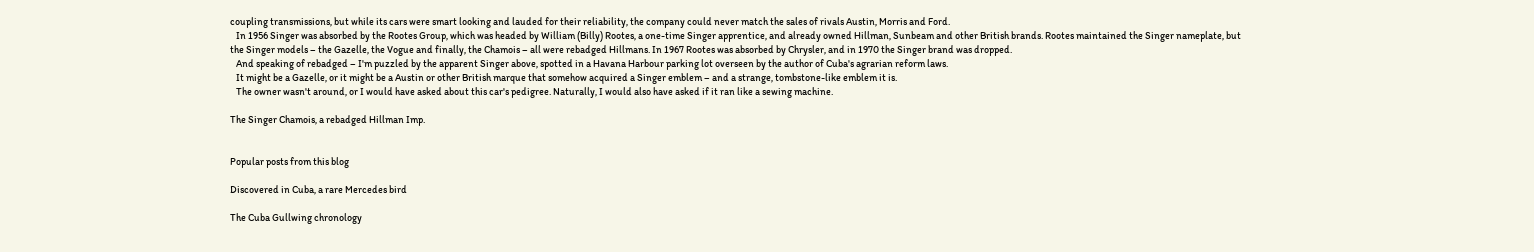coupling transmissions, but while its cars were smart looking and lauded for their reliability, the company could never match the sales of rivals Austin, Morris and Ford.
   In 1956 Singer was absorbed by the Rootes Group, which was headed by William (Billy) Rootes, a one-time Singer apprentice, and already owned Hillman, Sunbeam and other British brands. Rootes maintained the Singer nameplate, but the Singer models – the Gazelle, the Vogue and finally, the Chamois – all were rebadged Hillmans. In 1967 Rootes was absorbed by Chrysler, and in 1970 the Singer brand was dropped.
   And speaking of rebadged – I'm puzzled by the apparent Singer above, spotted in a Havana Harbour parking lot overseen by the author of Cuba's agrarian reform laws.
   It might be a Gazelle, or it might be a Austin or other British marque that somehow acquired a Singer emblem – and a strange, tombstone-like emblem it is.
   The owner wasn't around, or I would have asked about this car's pedigree. Naturally, I would also have asked if it ran like a sewing machine.

The Singer Chamois, a rebadged Hillman Imp.


Popular posts from this blog

Discovered in Cuba, a rare Mercedes bird

The Cuba Gullwing chronology